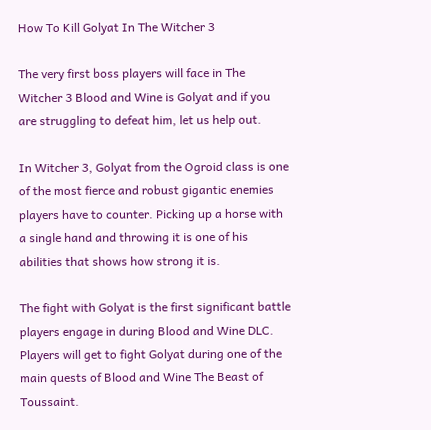How To Kill Golyat In The Witcher 3

The very first boss players will face in The Witcher 3 Blood and Wine is Golyat and if you are struggling to defeat him, let us help out.

In Witcher 3, Golyat from the Ogroid class is one of the most fierce and robust gigantic enemies players have to counter. Picking up a horse with a single hand and throwing it is one of his abilities that shows how strong it is.

The fight with Golyat is the first significant battle players engage in during Blood and Wine DLC. Players will get to fight Golyat during one of the main quests of Blood and Wine The Beast of Toussaint.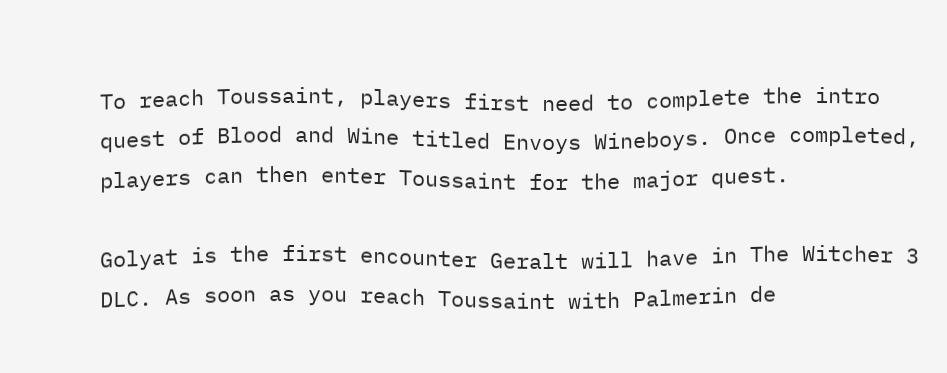To reach Toussaint, players first need to complete the intro quest of Blood and Wine titled Envoys Wineboys. Once completed, players can then enter Toussaint for the major quest.

Golyat is the first encounter Geralt will have in The Witcher 3 DLC. As soon as you reach Toussaint with Palmerin de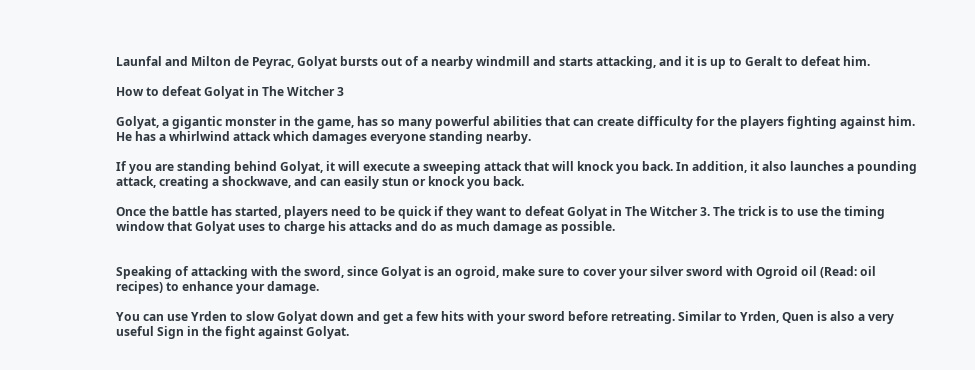Launfal and Milton de Peyrac, Golyat bursts out of a nearby windmill and starts attacking, and it is up to Geralt to defeat him.

How to defeat Golyat in The Witcher 3

Golyat, a gigantic monster in the game, has so many powerful abilities that can create difficulty for the players fighting against him. He has a whirlwind attack which damages everyone standing nearby.

If you are standing behind Golyat, it will execute a sweeping attack that will knock you back. In addition, it also launches a pounding attack, creating a shockwave, and can easily stun or knock you back.

Once the battle has started, players need to be quick if they want to defeat Golyat in The Witcher 3. The trick is to use the timing window that Golyat uses to charge his attacks and do as much damage as possible.


Speaking of attacking with the sword, since Golyat is an ogroid, make sure to cover your silver sword with Ogroid oil (Read: oil recipes) to enhance your damage.

You can use Yrden to slow Golyat down and get a few hits with your sword before retreating. Similar to Yrden, Quen is also a very useful Sign in the fight against Golyat.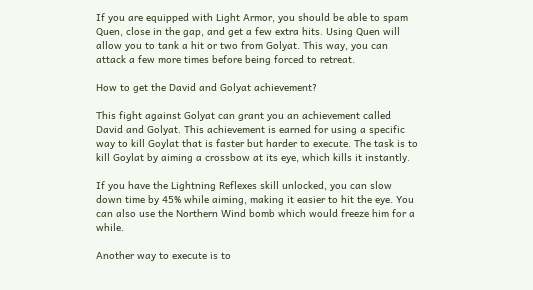If you are equipped with Light Armor, you should be able to spam Quen, close in the gap, and get a few extra hits. Using Quen will allow you to tank a hit or two from Golyat. This way, you can attack a few more times before being forced to retreat.

How to get the David and Golyat achievement?

This fight against Golyat can grant you an achievement called David and Golyat. This achievement is earned for using a specific way to kill Goylat that is faster but harder to execute. The task is to kill Goylat by aiming a crossbow at its eye, which kills it instantly.

If you have the Lightning Reflexes skill unlocked, you can slow down time by 45% while aiming, making it easier to hit the eye. You can also use the Northern Wind bomb which would freeze him for a while.

Another way to execute is to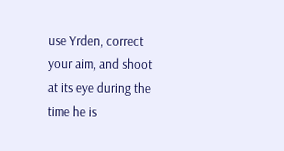use Yrden, correct your aim, and shoot at its eye during the time he is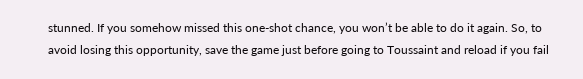stunned. If you somehow missed this one-shot chance, you won’t be able to do it again. So, to avoid losing this opportunity, save the game just before going to Toussaint and reload if you fail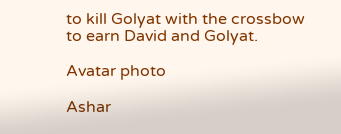to kill Golyat with the crossbow to earn David and Golyat.

Avatar photo

Ashar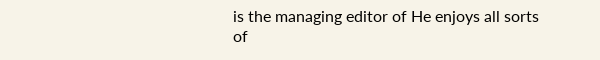is the managing editor of He enjoys all sorts of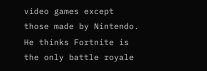video games except those made by Nintendo. He thinks Fortnite is the only battle royale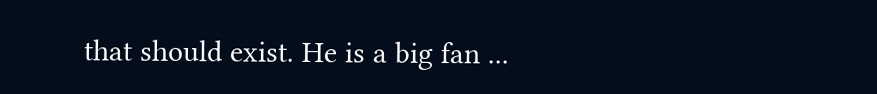that should exist. He is a big fan ...